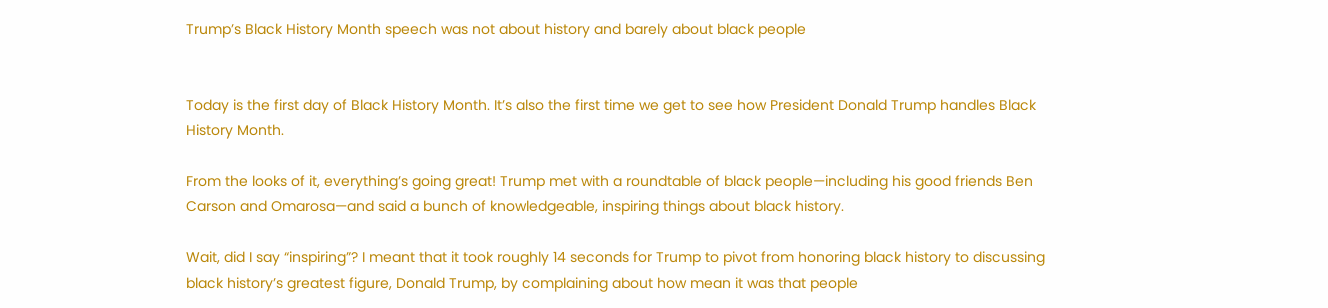Trump’s Black History Month speech was not about history and barely about black people


Today is the first day of Black History Month. It’s also the first time we get to see how President Donald Trump handles Black History Month.

From the looks of it, everything’s going great! Trump met with a roundtable of black people—including his good friends Ben Carson and Omarosa—and said a bunch of knowledgeable, inspiring things about black history.

Wait, did I say “inspiring”? I meant that it took roughly 14 seconds for Trump to pivot from honoring black history to discussing black history’s greatest figure, Donald Trump, by complaining about how mean it was that people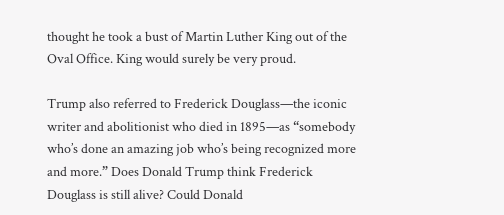thought he took a bust of Martin Luther King out of the Oval Office. King would surely be very proud.

Trump also referred to Frederick Douglass—the iconic writer and abolitionist who died in 1895—as “somebody who’s done an amazing job who’s being recognized more and more.” Does Donald Trump think Frederick Douglass is still alive? Could Donald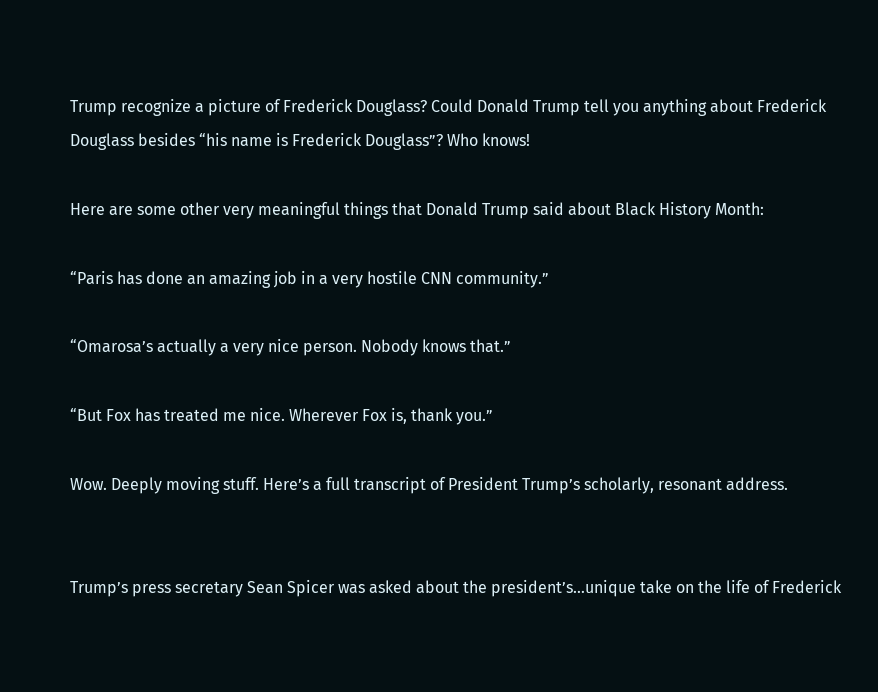Trump recognize a picture of Frederick Douglass? Could Donald Trump tell you anything about Frederick Douglass besides “his name is Frederick Douglass”? Who knows!

Here are some other very meaningful things that Donald Trump said about Black History Month:

“Paris has done an amazing job in a very hostile CNN community.”

“Omarosa’s actually a very nice person. Nobody knows that.”

“But Fox has treated me nice. Wherever Fox is, thank you.”

Wow. Deeply moving stuff. Here’s a full transcript of President Trump’s scholarly, resonant address.


Trump’s press secretary Sean Spicer was asked about the president’s…unique take on the life of Frederick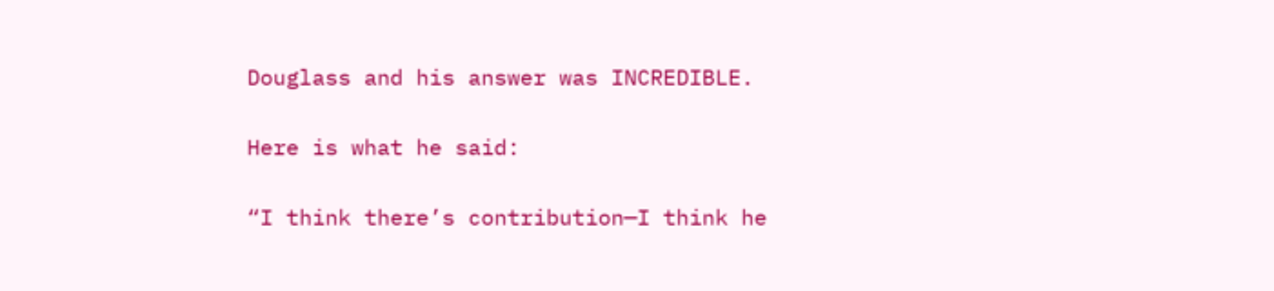Douglass and his answer was INCREDIBLE.

Here is what he said:

“I think there’s contribution—I think he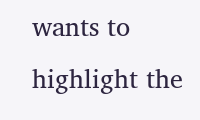wants to highlight the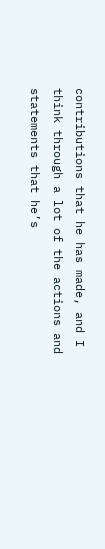contributions that he has made, and I think through a lot of the actions and statements that he’s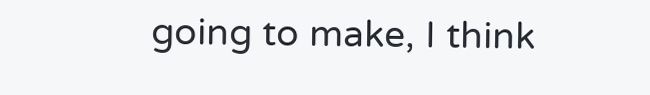going to make, I think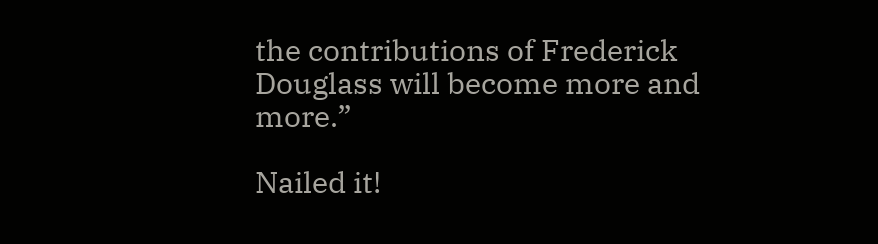the contributions of Frederick Douglass will become more and more.”

Nailed it!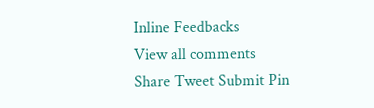Inline Feedbacks
View all comments
Share Tweet Submit Pin